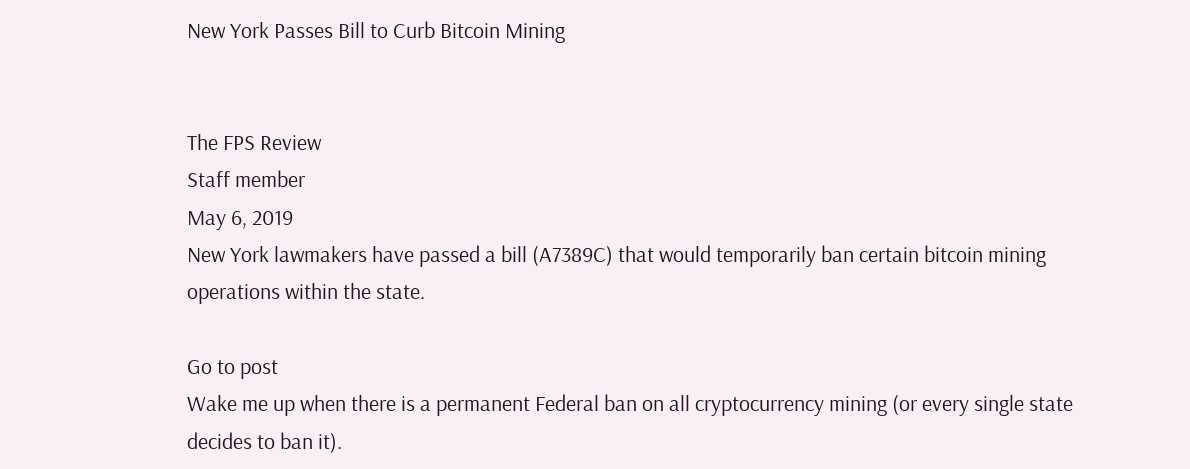New York Passes Bill to Curb Bitcoin Mining


The FPS Review
Staff member
May 6, 2019
New York lawmakers have passed a bill (A7389C) that would temporarily ban certain bitcoin mining operations within the state.

Go to post
Wake me up when there is a permanent Federal ban on all cryptocurrency mining (or every single state decides to ban it).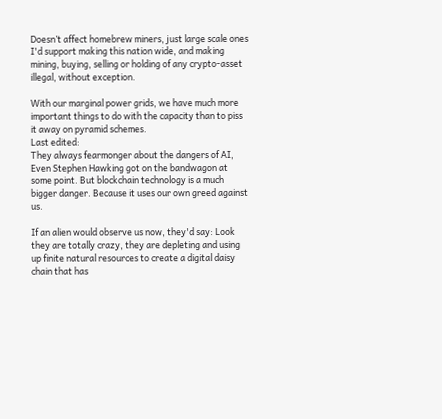Doesn’t affect homebrew miners, just large scale ones
I'd support making this nation wide, and making mining, buying, selling or holding of any crypto-asset illegal, without exception.

With our marginal power grids, we have much more important things to do with the capacity than to piss it away on pyramid schemes.
Last edited:
They always fearmonger about the dangers of AI, Even Stephen Hawking got on the bandwagon at some point. But blockchain technology is a much bigger danger. Because it uses our own greed against us.

If an alien would observe us now, they'd say: Look they are totally crazy, they are depleting and using up finite natural resources to create a digital daisy chain that has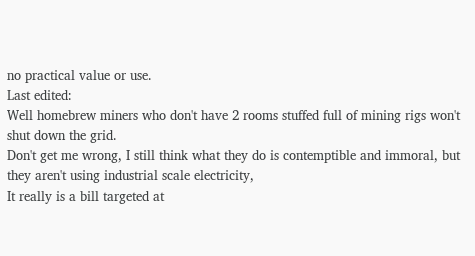no practical value or use.
Last edited:
Well homebrew miners who don't have 2 rooms stuffed full of mining rigs won't shut down the grid.
Don't get me wrong, I still think what they do is contemptible and immoral, but they aren't using industrial scale electricity,
It really is a bill targeted at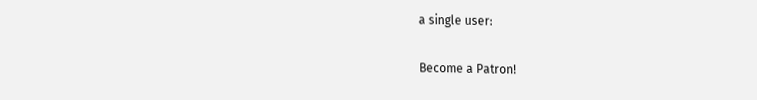a single user:

Become a Patron!